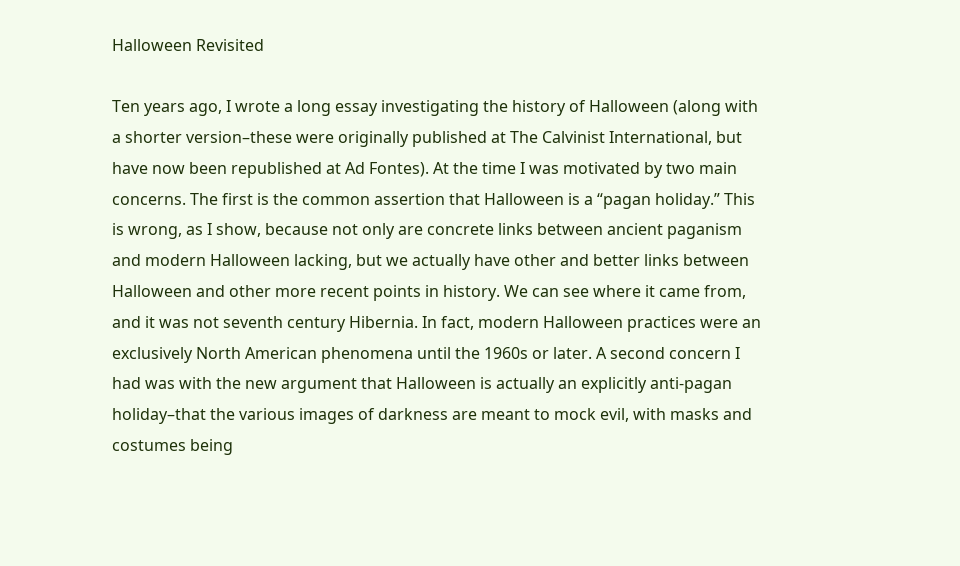Halloween Revisited

Ten years ago, I wrote a long essay investigating the history of Halloween (along with a shorter version–these were originally published at The Calvinist International, but have now been republished at Ad Fontes). At the time I was motivated by two main concerns. The first is the common assertion that Halloween is a “pagan holiday.” This is wrong, as I show, because not only are concrete links between ancient paganism and modern Halloween lacking, but we actually have other and better links between Halloween and other more recent points in history. We can see where it came from, and it was not seventh century Hibernia. In fact, modern Halloween practices were an exclusively North American phenomena until the 1960s or later. A second concern I had was with the new argument that Halloween is actually an explicitly anti-pagan holiday–that the various images of darkness are meant to mock evil, with masks and costumes being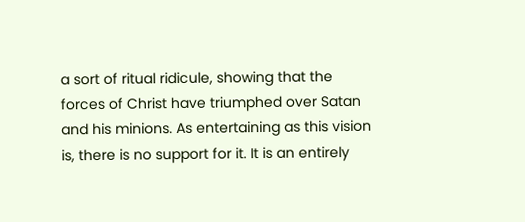a sort of ritual ridicule, showing that the forces of Christ have triumphed over Satan and his minions. As entertaining as this vision is, there is no support for it. It is an entirely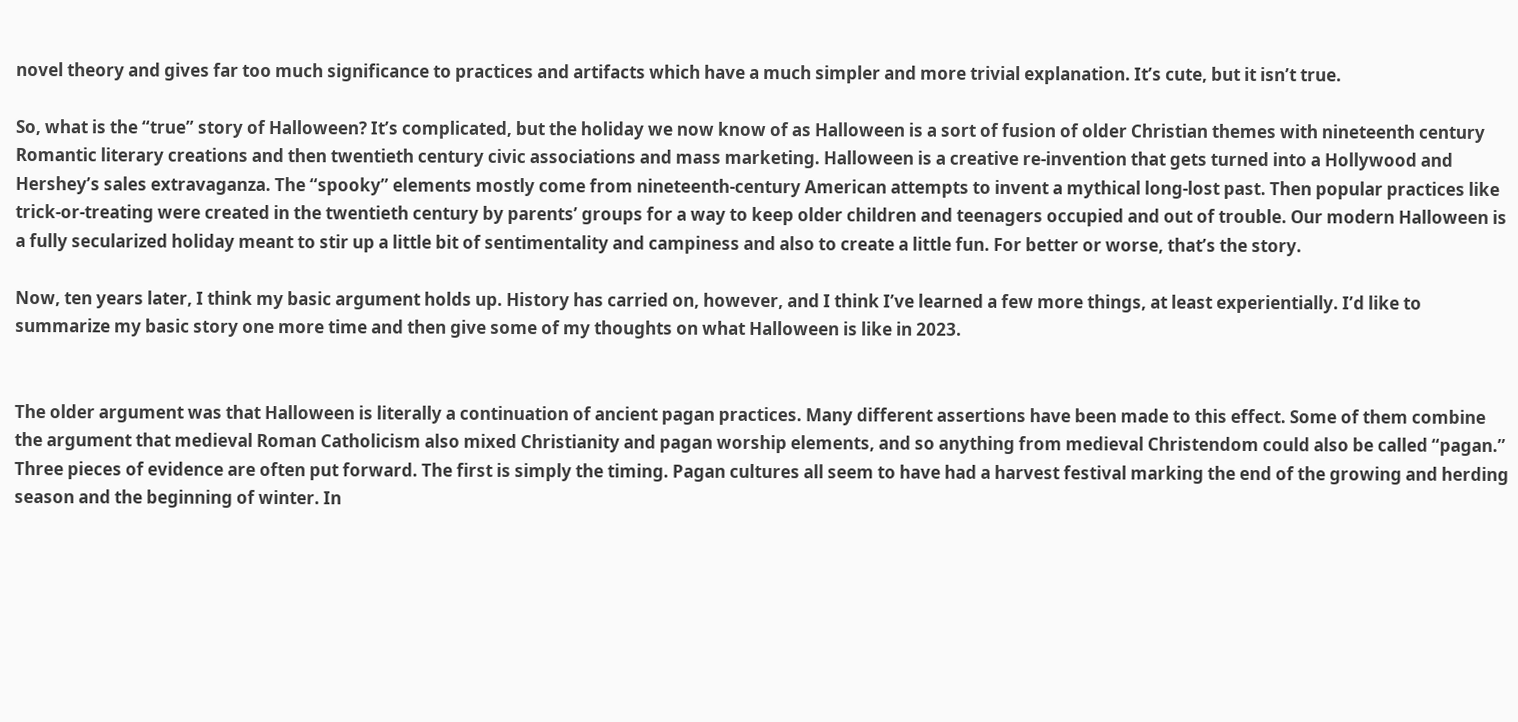novel theory and gives far too much significance to practices and artifacts which have a much simpler and more trivial explanation. It’s cute, but it isn’t true.

So, what is the “true” story of Halloween? It’s complicated, but the holiday we now know of as Halloween is a sort of fusion of older Christian themes with nineteenth century Romantic literary creations and then twentieth century civic associations and mass marketing. Halloween is a creative re-invention that gets turned into a Hollywood and Hershey’s sales extravaganza. The “spooky” elements mostly come from nineteenth-century American attempts to invent a mythical long-lost past. Then popular practices like trick-or-treating were created in the twentieth century by parents’ groups for a way to keep older children and teenagers occupied and out of trouble. Our modern Halloween is a fully secularized holiday meant to stir up a little bit of sentimentality and campiness and also to create a little fun. For better or worse, that’s the story.

Now, ten years later, I think my basic argument holds up. History has carried on, however, and I think I’ve learned a few more things, at least experientially. I’d like to summarize my basic story one more time and then give some of my thoughts on what Halloween is like in 2023.


The older argument was that Halloween is literally a continuation of ancient pagan practices. Many different assertions have been made to this effect. Some of them combine the argument that medieval Roman Catholicism also mixed Christianity and pagan worship elements, and so anything from medieval Christendom could also be called “pagan.” Three pieces of evidence are often put forward. The first is simply the timing. Pagan cultures all seem to have had a harvest festival marking the end of the growing and herding season and the beginning of winter. In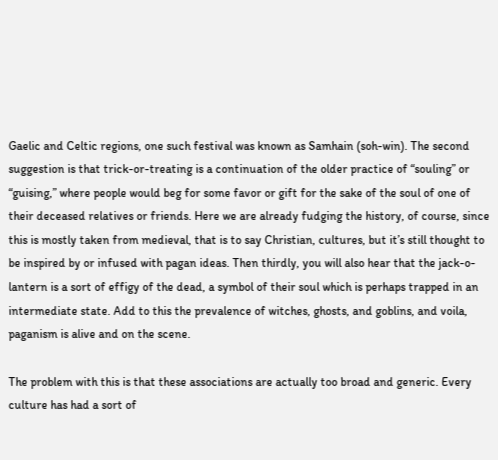Gaelic and Celtic regions, one such festival was known as Samhain (soh-win). The second suggestion is that trick-or-treating is a continuation of the older practice of “souling” or “guising,” where people would beg for some favor or gift for the sake of the soul of one of their deceased relatives or friends. Here we are already fudging the history, of course, since this is mostly taken from medieval, that is to say Christian, cultures, but it’s still thought to be inspired by or infused with pagan ideas. Then thirdly, you will also hear that the jack-o-lantern is a sort of effigy of the dead, a symbol of their soul which is perhaps trapped in an intermediate state. Add to this the prevalence of witches, ghosts, and goblins, and voila, paganism is alive and on the scene.

The problem with this is that these associations are actually too broad and generic. Every culture has had a sort of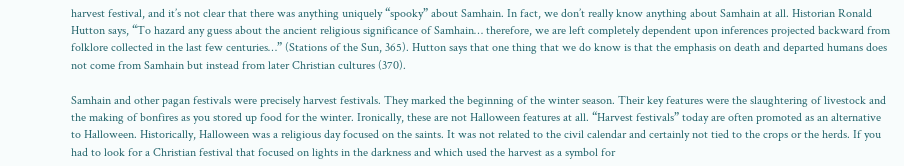harvest festival, and it’s not clear that there was anything uniquely “spooky” about Samhain. In fact, we don’t really know anything about Samhain at all. Historian Ronald Hutton says, “To hazard any guess about the ancient religious significance of Samhain… therefore, we are left completely dependent upon inferences projected backward from folklore collected in the last few centuries…” (Stations of the Sun, 365). Hutton says that one thing that we do know is that the emphasis on death and departed humans does not come from Samhain but instead from later Christian cultures (370).

Samhain and other pagan festivals were precisely harvest festivals. They marked the beginning of the winter season. Their key features were the slaughtering of livestock and the making of bonfires as you stored up food for the winter. Ironically, these are not Halloween features at all. “Harvest festivals” today are often promoted as an alternative to Halloween. Historically, Halloween was a religious day focused on the saints. It was not related to the civil calendar and certainly not tied to the crops or the herds. If you had to look for a Christian festival that focused on lights in the darkness and which used the harvest as a symbol for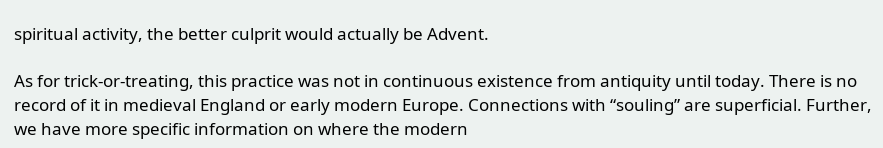spiritual activity, the better culprit would actually be Advent.

As for trick-or-treating, this practice was not in continuous existence from antiquity until today. There is no record of it in medieval England or early modern Europe. Connections with “souling” are superficial. Further, we have more specific information on where the modern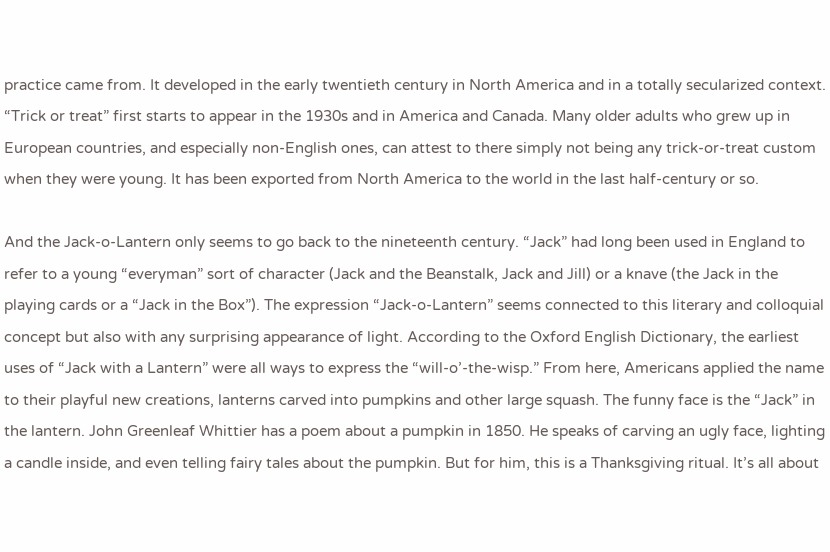practice came from. It developed in the early twentieth century in North America and in a totally secularized context. “Trick or treat” first starts to appear in the 1930s and in America and Canada. Many older adults who grew up in European countries, and especially non-English ones, can attest to there simply not being any trick-or-treat custom when they were young. It has been exported from North America to the world in the last half-century or so.

And the Jack-o-Lantern only seems to go back to the nineteenth century. “Jack” had long been used in England to refer to a young “everyman” sort of character (Jack and the Beanstalk, Jack and Jill) or a knave (the Jack in the playing cards or a “Jack in the Box”). The expression “Jack-o-Lantern” seems connected to this literary and colloquial concept but also with any surprising appearance of light. According to the Oxford English Dictionary, the earliest uses of “Jack with a Lantern” were all ways to express the “will-o’-the-wisp.” From here, Americans applied the name to their playful new creations, lanterns carved into pumpkins and other large squash. The funny face is the “Jack” in the lantern. John Greenleaf Whittier has a poem about a pumpkin in 1850. He speaks of carving an ugly face, lighting a candle inside, and even telling fairy tales about the pumpkin. But for him, this is a Thanksgiving ritual. It’s all about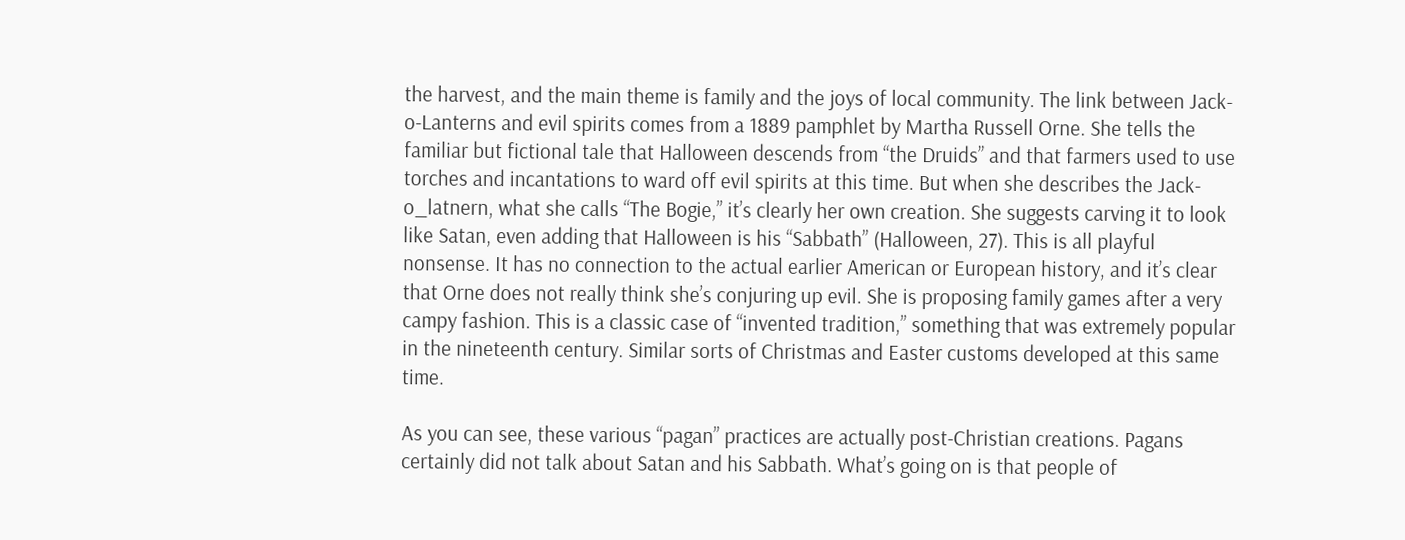the harvest, and the main theme is family and the joys of local community. The link between Jack-o-Lanterns and evil spirits comes from a 1889 pamphlet by Martha Russell Orne. She tells the familiar but fictional tale that Halloween descends from “the Druids” and that farmers used to use torches and incantations to ward off evil spirits at this time. But when she describes the Jack-o_latnern, what she calls “The Bogie,” it’s clearly her own creation. She suggests carving it to look like Satan, even adding that Halloween is his “Sabbath” (Halloween, 27). This is all playful nonsense. It has no connection to the actual earlier American or European history, and it’s clear that Orne does not really think she’s conjuring up evil. She is proposing family games after a very campy fashion. This is a classic case of “invented tradition,” something that was extremely popular in the nineteenth century. Similar sorts of Christmas and Easter customs developed at this same time.

As you can see, these various “pagan” practices are actually post-Christian creations. Pagans certainly did not talk about Satan and his Sabbath. What’s going on is that people of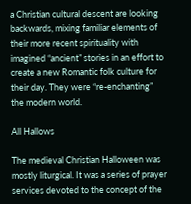a Christian cultural descent are looking backwards, mixing familiar elements of their more recent spirituality with imagined “ancient” stories in an effort to create a new Romantic folk culture for their day. They were “re-enchanting” the modern world.

All Hallows

The medieval Christian Halloween was mostly liturgical. It was a series of prayer services devoted to the concept of the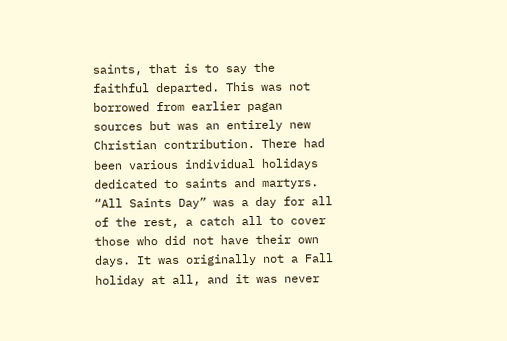saints, that is to say the faithful departed. This was not borrowed from earlier pagan sources but was an entirely new Christian contribution. There had been various individual holidays dedicated to saints and martyrs. “All Saints Day” was a day for all of the rest, a catch all to cover those who did not have their own days. It was originally not a Fall holiday at all, and it was never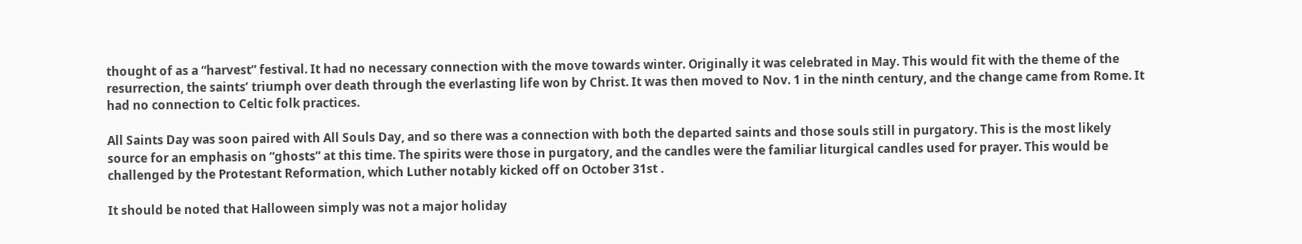thought of as a “harvest” festival. It had no necessary connection with the move towards winter. Originally it was celebrated in May. This would fit with the theme of the resurrection, the saints’ triumph over death through the everlasting life won by Christ. It was then moved to Nov. 1 in the ninth century, and the change came from Rome. It had no connection to Celtic folk practices.

All Saints Day was soon paired with All Souls Day, and so there was a connection with both the departed saints and those souls still in purgatory. This is the most likely source for an emphasis on “ghosts” at this time. The spirits were those in purgatory, and the candles were the familiar liturgical candles used for prayer. This would be challenged by the Protestant Reformation, which Luther notably kicked off on October 31st .

It should be noted that Halloween simply was not a major holiday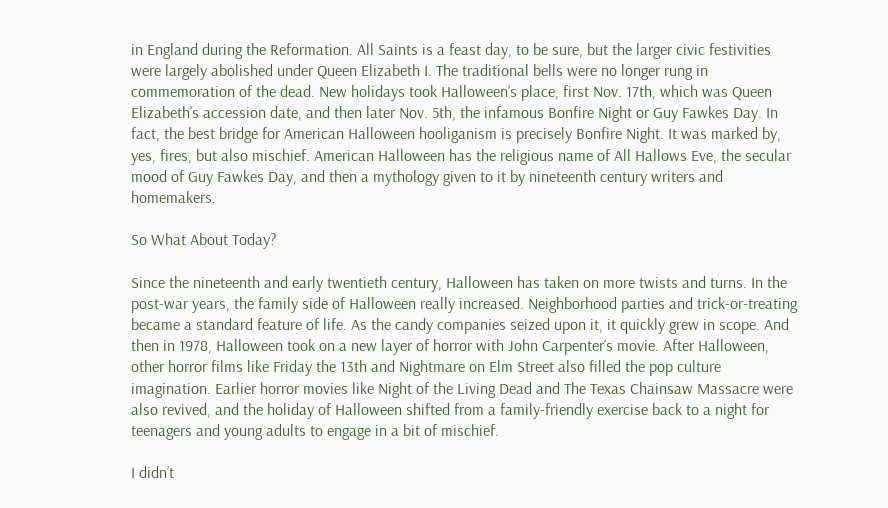in England during the Reformation. All Saints is a feast day, to be sure, but the larger civic festivities were largely abolished under Queen Elizabeth I. The traditional bells were no longer rung in commemoration of the dead. New holidays took Halloween’s place, first Nov. 17th, which was Queen Elizabeth’s accession date, and then later Nov. 5th, the infamous Bonfire Night or Guy Fawkes Day. In fact, the best bridge for American Halloween hooliganism is precisely Bonfire Night. It was marked by, yes, fires, but also mischief. American Halloween has the religious name of All Hallows Eve, the secular mood of Guy Fawkes Day, and then a mythology given to it by nineteenth century writers and homemakers.

So What About Today?

Since the nineteenth and early twentieth century, Halloween has taken on more twists and turns. In the post-war years, the family side of Halloween really increased. Neighborhood parties and trick-or-treating became a standard feature of life. As the candy companies seized upon it, it quickly grew in scope. And then in 1978, Halloween took on a new layer of horror with John Carpenter’s movie. After Halloween, other horror films like Friday the 13th and Nightmare on Elm Street also filled the pop culture imagination. Earlier horror movies like Night of the Living Dead and The Texas Chainsaw Massacre were also revived, and the holiday of Halloween shifted from a family-friendly exercise back to a night for teenagers and young adults to engage in a bit of mischief.

I didn’t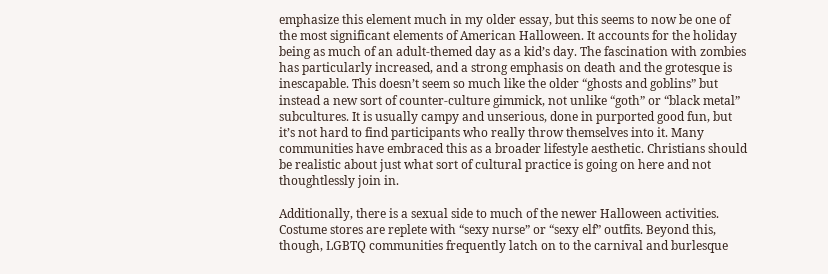emphasize this element much in my older essay, but this seems to now be one of the most significant elements of American Halloween. It accounts for the holiday being as much of an adult-themed day as a kid’s day. The fascination with zombies has particularly increased, and a strong emphasis on death and the grotesque is inescapable. This doesn’t seem so much like the older “ghosts and goblins” but instead a new sort of counter-culture gimmick, not unlike “goth” or “black metal” subcultures. It is usually campy and unserious, done in purported good fun, but it’s not hard to find participants who really throw themselves into it. Many communities have embraced this as a broader lifestyle aesthetic. Christians should be realistic about just what sort of cultural practice is going on here and not thoughtlessly join in.

Additionally, there is a sexual side to much of the newer Halloween activities. Costume stores are replete with “sexy nurse” or “sexy elf” outfits. Beyond this, though, LGBTQ communities frequently latch on to the carnival and burlesque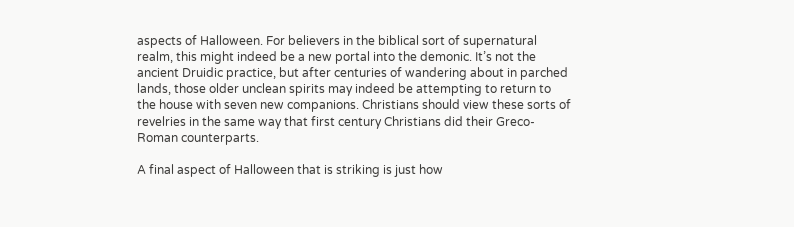aspects of Halloween. For believers in the biblical sort of supernatural realm, this might indeed be a new portal into the demonic. It’s not the ancient Druidic practice, but after centuries of wandering about in parched lands, those older unclean spirits may indeed be attempting to return to the house with seven new companions. Christians should view these sorts of revelries in the same way that first century Christians did their Greco-Roman counterparts.

A final aspect of Halloween that is striking is just how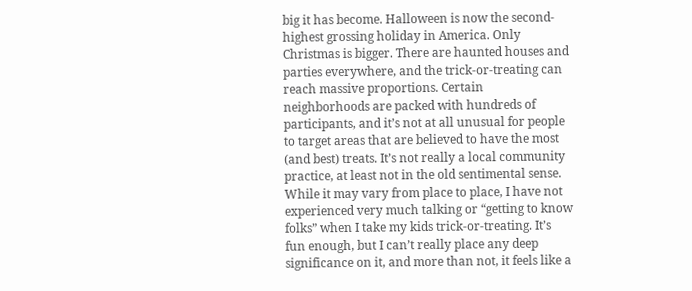big it has become. Halloween is now the second-highest grossing holiday in America. Only Christmas is bigger. There are haunted houses and parties everywhere, and the trick-or-treating can reach massive proportions. Certain neighborhoods are packed with hundreds of participants, and it’s not at all unusual for people to target areas that are believed to have the most (and best) treats. It’s not really a local community practice, at least not in the old sentimental sense. While it may vary from place to place, I have not experienced very much talking or “getting to know folks” when I take my kids trick-or-treating. It’s fun enough, but I can’t really place any deep significance on it, and more than not, it feels like a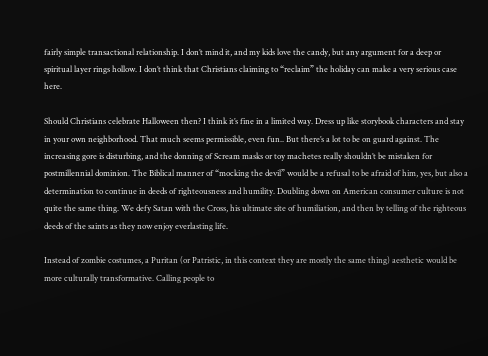fairly simple transactional relationship. I don’t mind it, and my kids love the candy, but any argument for a deep or spiritual layer rings hollow. I don’t think that Christians claiming to “reclaim” the holiday can make a very serious case here.

Should Christians celebrate Halloween then? I think it’s fine in a limited way. Dress up like storybook characters and stay in your own neighborhood. That much seems permissible, even fun.. But there’s a lot to be on guard against. The increasing gore is disturbing, and the donning of Scream masks or toy machetes really shouldn’t be mistaken for postmillennial dominion. The Biblical manner of “mocking the devil” would be a refusal to be afraid of him, yes, but also a determination to continue in deeds of righteousness and humility. Doubling down on American consumer culture is not quite the same thing. We defy Satan with the Cross, his ultimate site of humiliation, and then by telling of the righteous deeds of the saints as they now enjoy everlasting life.

Instead of zombie costumes, a Puritan (or Patristic, in this context they are mostly the same thing) aesthetic would be more culturally transformative. Calling people to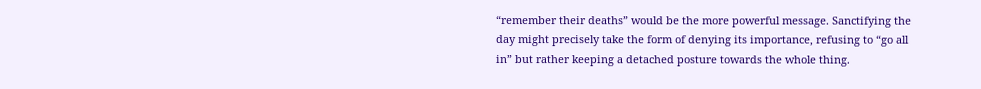“remember their deaths” would be the more powerful message. Sanctifying the day might precisely take the form of denying its importance, refusing to “go all in” but rather keeping a detached posture towards the whole thing.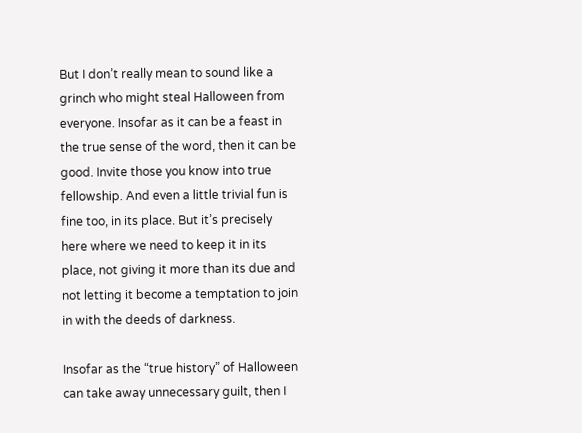But I don’t really mean to sound like a grinch who might steal Halloween from everyone. Insofar as it can be a feast in the true sense of the word, then it can be good. Invite those you know into true fellowship. And even a little trivial fun is fine too, in its place. But it’s precisely here where we need to keep it in its place, not giving it more than its due and not letting it become a temptation to join in with the deeds of darkness.

Insofar as the “true history” of Halloween can take away unnecessary guilt, then I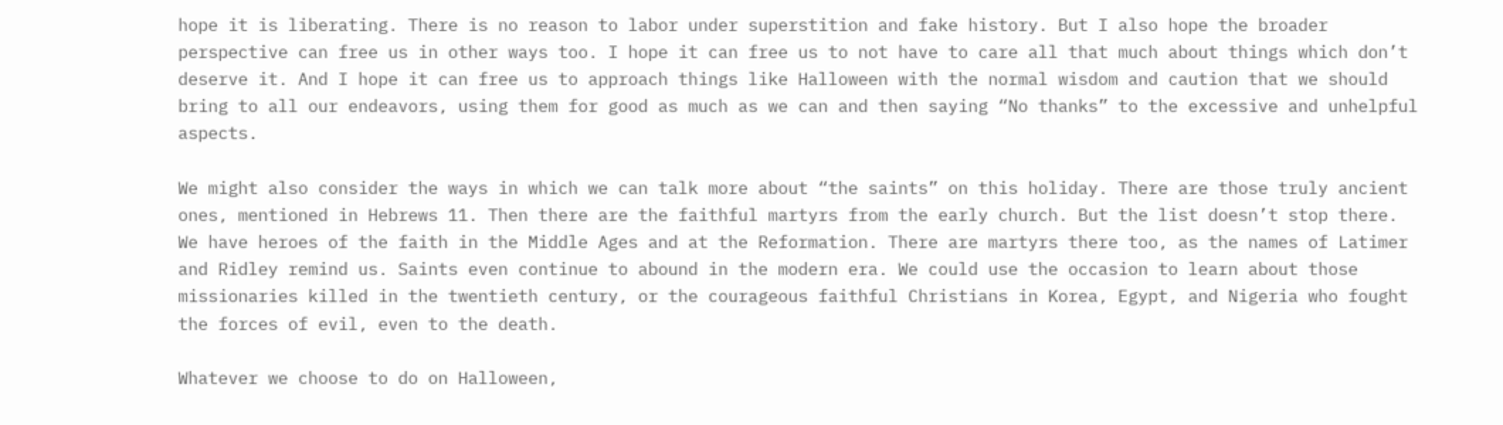hope it is liberating. There is no reason to labor under superstition and fake history. But I also hope the broader perspective can free us in other ways too. I hope it can free us to not have to care all that much about things which don’t deserve it. And I hope it can free us to approach things like Halloween with the normal wisdom and caution that we should bring to all our endeavors, using them for good as much as we can and then saying “No thanks” to the excessive and unhelpful aspects.

We might also consider the ways in which we can talk more about “the saints” on this holiday. There are those truly ancient ones, mentioned in Hebrews 11. Then there are the faithful martyrs from the early church. But the list doesn’t stop there. We have heroes of the faith in the Middle Ages and at the Reformation. There are martyrs there too, as the names of Latimer and Ridley remind us. Saints even continue to abound in the modern era. We could use the occasion to learn about those missionaries killed in the twentieth century, or the courageous faithful Christians in Korea, Egypt, and Nigeria who fought the forces of evil, even to the death.

Whatever we choose to do on Halloween,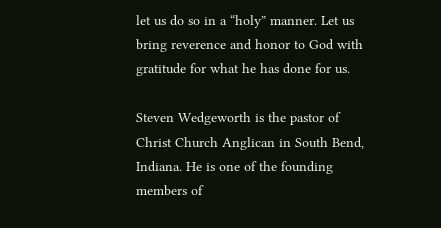let us do so in a “holy” manner. Let us bring reverence and honor to God with gratitude for what he has done for us.

Steven Wedgeworth is the pastor of Christ Church Anglican in South Bend, Indiana. He is one of the founding members of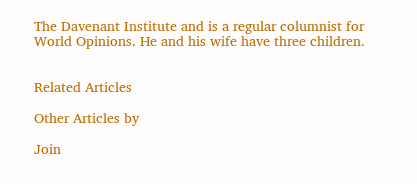The Davenant Institute and is a regular columnist for World Opinions. He and his wife have three children.


Related Articles

Other Articles by

Join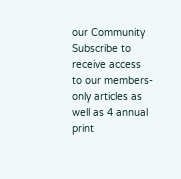our Community
Subscribe to receive access to our members-only articles as well as 4 annual print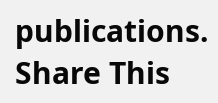publications.
Share This